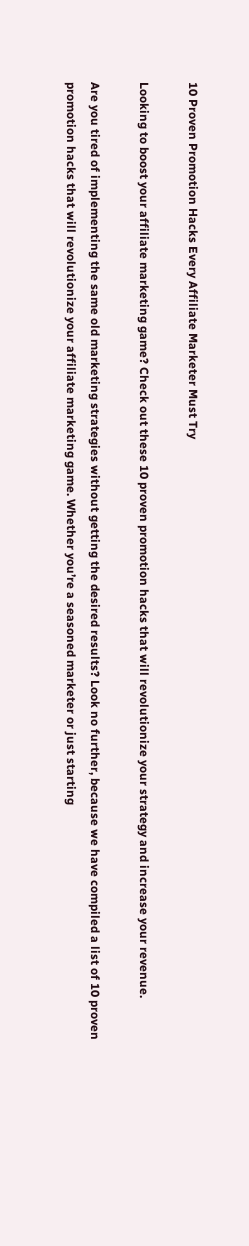10 Proven Promotion Hacks Every Affiliate Marketer Must Try

Looking to boost your affiliate marketing game? Check out these 10 proven promotion hacks that will revolutionize your strategy and increase your revenue.

Are you tired of implementing the same old marketing strategies without getting the desired results? Look no further, because we have compiled a list of 10 proven promotion hacks that will revolutionize your affiliate marketing game. Whether you’re a seasoned marketer or just starting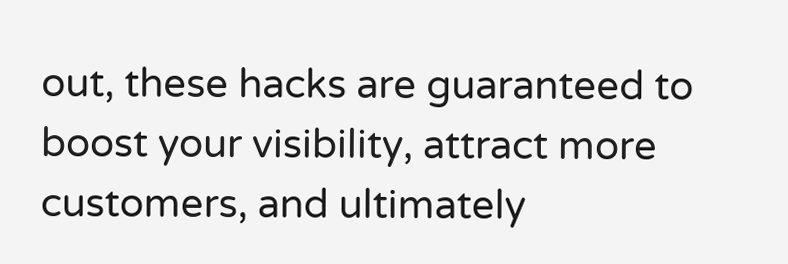out, these hacks are guaranteed to boost your visibility, attract more customers, and ultimately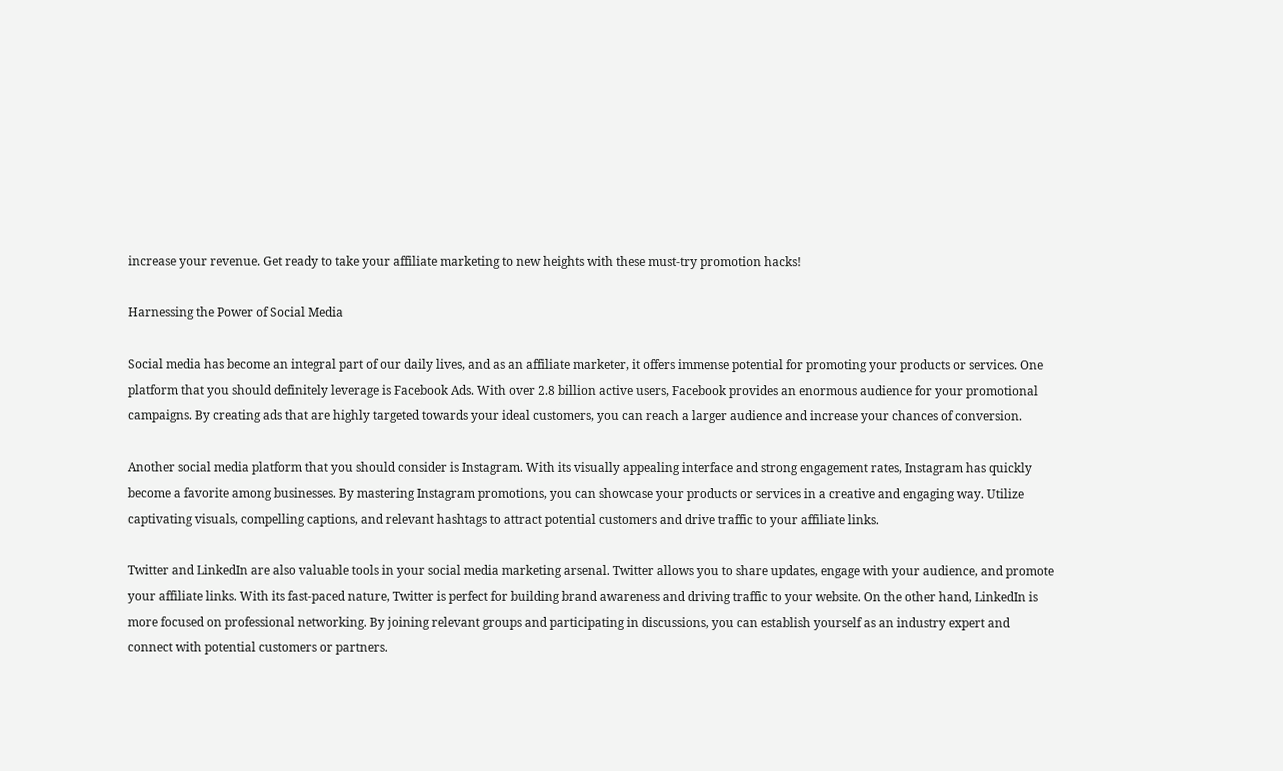increase your revenue. Get ready to take your affiliate marketing to new heights with these must-try promotion hacks!

Harnessing the Power of Social Media

Social media has become an integral part of our daily lives, and as an affiliate marketer, it offers immense potential for promoting your products or services. One platform that you should definitely leverage is Facebook Ads. With over 2.8 billion active users, Facebook provides an enormous audience for your promotional campaigns. By creating ads that are highly targeted towards your ideal customers, you can reach a larger audience and increase your chances of conversion.

Another social media platform that you should consider is Instagram. With its visually appealing interface and strong engagement rates, Instagram has quickly become a favorite among businesses. By mastering Instagram promotions, you can showcase your products or services in a creative and engaging way. Utilize captivating visuals, compelling captions, and relevant hashtags to attract potential customers and drive traffic to your affiliate links.

Twitter and LinkedIn are also valuable tools in your social media marketing arsenal. Twitter allows you to share updates, engage with your audience, and promote your affiliate links. With its fast-paced nature, Twitter is perfect for building brand awareness and driving traffic to your website. On the other hand, LinkedIn is more focused on professional networking. By joining relevant groups and participating in discussions, you can establish yourself as an industry expert and connect with potential customers or partners.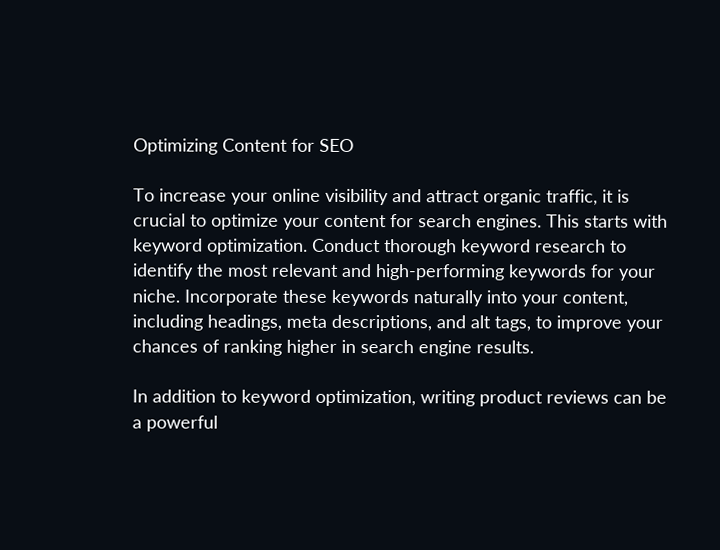Optimizing Content for SEO

To increase your online visibility and attract organic traffic, it is crucial to optimize your content for search engines. This starts with keyword optimization. Conduct thorough keyword research to identify the most relevant and high-performing keywords for your niche. Incorporate these keywords naturally into your content, including headings, meta descriptions, and alt tags, to improve your chances of ranking higher in search engine results.

In addition to keyword optimization, writing product reviews can be a powerful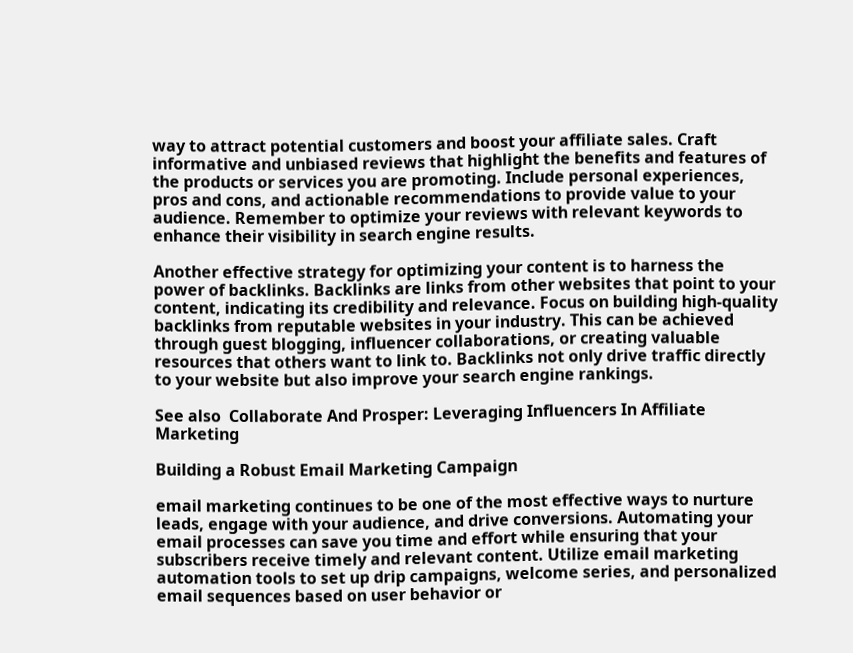way to attract potential customers and boost your affiliate sales. Craft informative and unbiased reviews that highlight the benefits and features of the products or services you are promoting. Include personal experiences, pros and cons, and actionable recommendations to provide value to your audience. Remember to optimize your reviews with relevant keywords to enhance their visibility in search engine results.

Another effective strategy for optimizing your content is to harness the power of backlinks. Backlinks are links from other websites that point to your content, indicating its credibility and relevance. Focus on building high-quality backlinks from reputable websites in your industry. This can be achieved through guest blogging, influencer collaborations, or creating valuable resources that others want to link to. Backlinks not only drive traffic directly to your website but also improve your search engine rankings.

See also  Collaborate And Prosper: Leveraging Influencers In Affiliate Marketing

Building a Robust Email Marketing Campaign

email marketing continues to be one of the most effective ways to nurture leads, engage with your audience, and drive conversions. Automating your email processes can save you time and effort while ensuring that your subscribers receive timely and relevant content. Utilize email marketing automation tools to set up drip campaigns, welcome series, and personalized email sequences based on user behavior or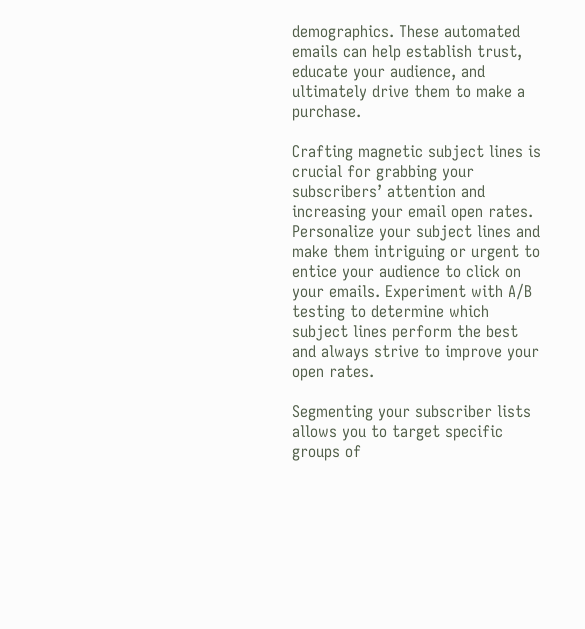demographics. These automated emails can help establish trust, educate your audience, and ultimately drive them to make a purchase.

Crafting magnetic subject lines is crucial for grabbing your subscribers’ attention and increasing your email open rates. Personalize your subject lines and make them intriguing or urgent to entice your audience to click on your emails. Experiment with A/B testing to determine which subject lines perform the best and always strive to improve your open rates.

Segmenting your subscriber lists allows you to target specific groups of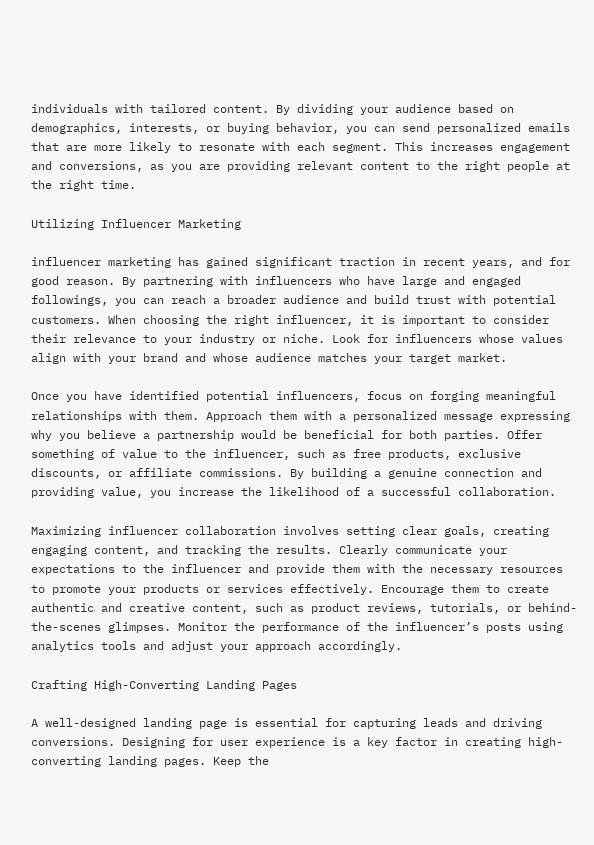individuals with tailored content. By dividing your audience based on demographics, interests, or buying behavior, you can send personalized emails that are more likely to resonate with each segment. This increases engagement and conversions, as you are providing relevant content to the right people at the right time.

Utilizing Influencer Marketing

influencer marketing has gained significant traction in recent years, and for good reason. By partnering with influencers who have large and engaged followings, you can reach a broader audience and build trust with potential customers. When choosing the right influencer, it is important to consider their relevance to your industry or niche. Look for influencers whose values align with your brand and whose audience matches your target market.

Once you have identified potential influencers, focus on forging meaningful relationships with them. Approach them with a personalized message expressing why you believe a partnership would be beneficial for both parties. Offer something of value to the influencer, such as free products, exclusive discounts, or affiliate commissions. By building a genuine connection and providing value, you increase the likelihood of a successful collaboration.

Maximizing influencer collaboration involves setting clear goals, creating engaging content, and tracking the results. Clearly communicate your expectations to the influencer and provide them with the necessary resources to promote your products or services effectively. Encourage them to create authentic and creative content, such as product reviews, tutorials, or behind-the-scenes glimpses. Monitor the performance of the influencer’s posts using analytics tools and adjust your approach accordingly.

Crafting High-Converting Landing Pages

A well-designed landing page is essential for capturing leads and driving conversions. Designing for user experience is a key factor in creating high-converting landing pages. Keep the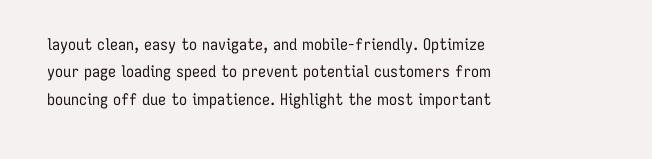layout clean, easy to navigate, and mobile-friendly. Optimize your page loading speed to prevent potential customers from bouncing off due to impatience. Highlight the most important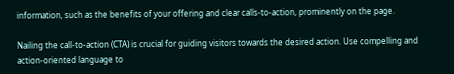information, such as the benefits of your offering and clear calls-to-action, prominently on the page.

Nailing the call-to-action (CTA) is crucial for guiding visitors towards the desired action. Use compelling and action-oriented language to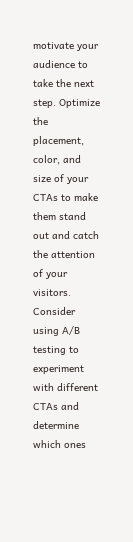motivate your audience to take the next step. Optimize the placement, color, and size of your CTAs to make them stand out and catch the attention of your visitors. Consider using A/B testing to experiment with different CTAs and determine which ones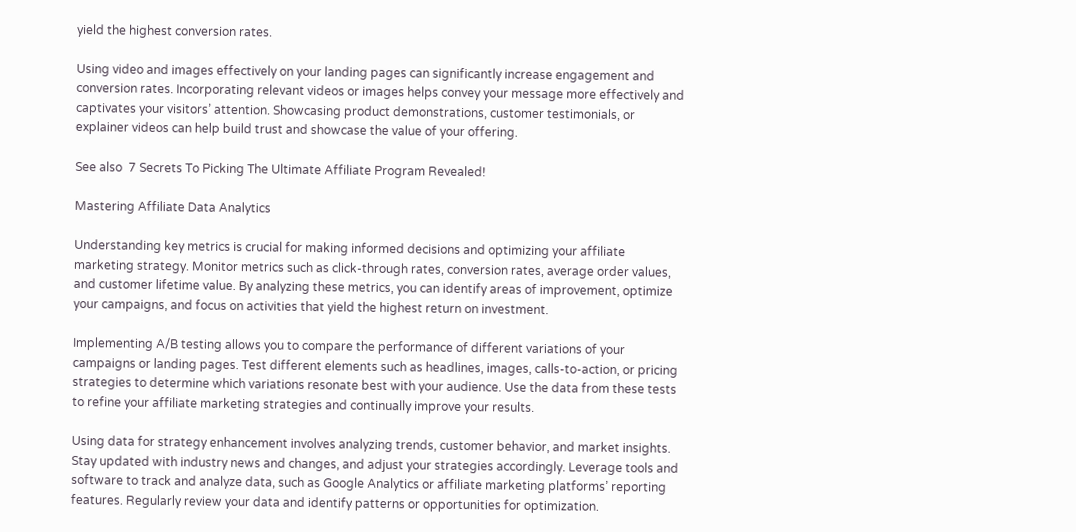yield the highest conversion rates.

Using video and images effectively on your landing pages can significantly increase engagement and conversion rates. Incorporating relevant videos or images helps convey your message more effectively and captivates your visitors’ attention. Showcasing product demonstrations, customer testimonials, or explainer videos can help build trust and showcase the value of your offering.

See also  7 Secrets To Picking The Ultimate Affiliate Program Revealed!

Mastering Affiliate Data Analytics

Understanding key metrics is crucial for making informed decisions and optimizing your affiliate marketing strategy. Monitor metrics such as click-through rates, conversion rates, average order values, and customer lifetime value. By analyzing these metrics, you can identify areas of improvement, optimize your campaigns, and focus on activities that yield the highest return on investment.

Implementing A/B testing allows you to compare the performance of different variations of your campaigns or landing pages. Test different elements such as headlines, images, calls-to-action, or pricing strategies to determine which variations resonate best with your audience. Use the data from these tests to refine your affiliate marketing strategies and continually improve your results.

Using data for strategy enhancement involves analyzing trends, customer behavior, and market insights. Stay updated with industry news and changes, and adjust your strategies accordingly. Leverage tools and software to track and analyze data, such as Google Analytics or affiliate marketing platforms’ reporting features. Regularly review your data and identify patterns or opportunities for optimization.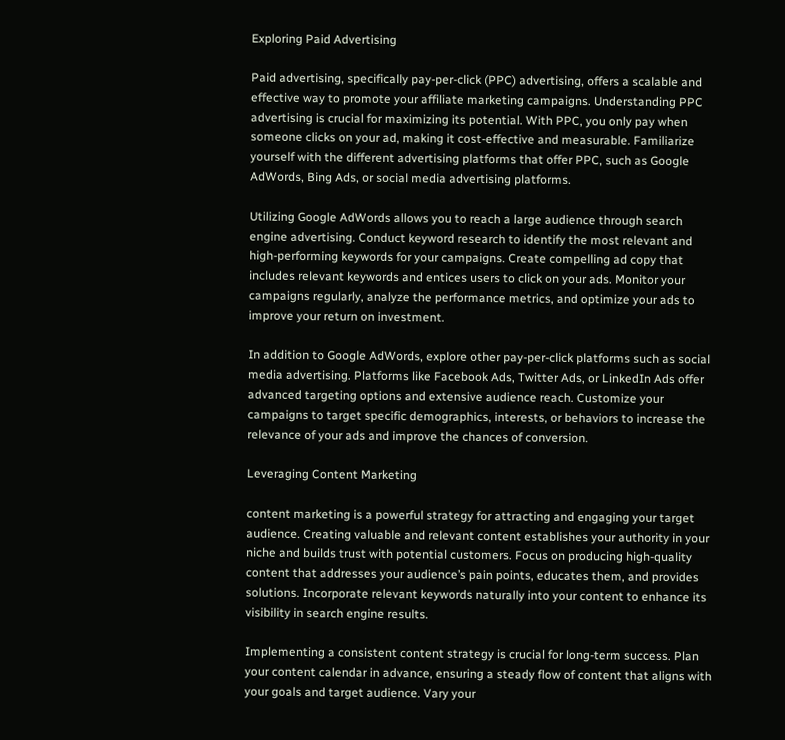Exploring Paid Advertising

Paid advertising, specifically pay-per-click (PPC) advertising, offers a scalable and effective way to promote your affiliate marketing campaigns. Understanding PPC advertising is crucial for maximizing its potential. With PPC, you only pay when someone clicks on your ad, making it cost-effective and measurable. Familiarize yourself with the different advertising platforms that offer PPC, such as Google AdWords, Bing Ads, or social media advertising platforms.

Utilizing Google AdWords allows you to reach a large audience through search engine advertising. Conduct keyword research to identify the most relevant and high-performing keywords for your campaigns. Create compelling ad copy that includes relevant keywords and entices users to click on your ads. Monitor your campaigns regularly, analyze the performance metrics, and optimize your ads to improve your return on investment.

In addition to Google AdWords, explore other pay-per-click platforms such as social media advertising. Platforms like Facebook Ads, Twitter Ads, or LinkedIn Ads offer advanced targeting options and extensive audience reach. Customize your campaigns to target specific demographics, interests, or behaviors to increase the relevance of your ads and improve the chances of conversion.

Leveraging Content Marketing

content marketing is a powerful strategy for attracting and engaging your target audience. Creating valuable and relevant content establishes your authority in your niche and builds trust with potential customers. Focus on producing high-quality content that addresses your audience’s pain points, educates them, and provides solutions. Incorporate relevant keywords naturally into your content to enhance its visibility in search engine results.

Implementing a consistent content strategy is crucial for long-term success. Plan your content calendar in advance, ensuring a steady flow of content that aligns with your goals and target audience. Vary your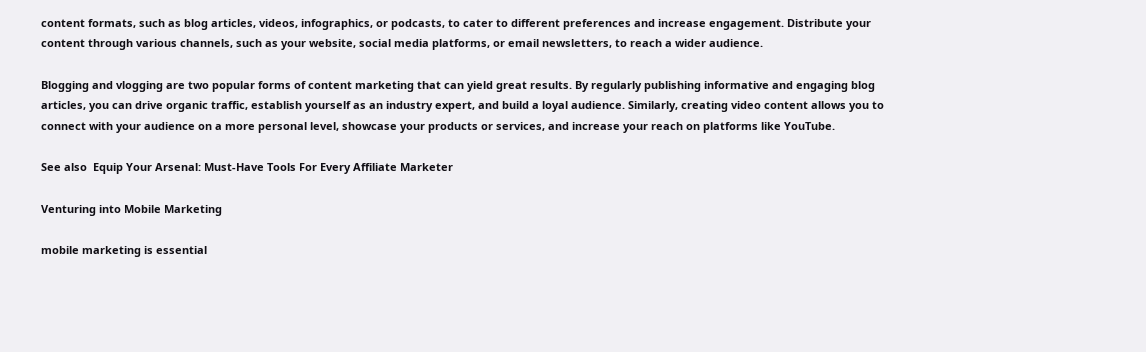content formats, such as blog articles, videos, infographics, or podcasts, to cater to different preferences and increase engagement. Distribute your content through various channels, such as your website, social media platforms, or email newsletters, to reach a wider audience.

Blogging and vlogging are two popular forms of content marketing that can yield great results. By regularly publishing informative and engaging blog articles, you can drive organic traffic, establish yourself as an industry expert, and build a loyal audience. Similarly, creating video content allows you to connect with your audience on a more personal level, showcase your products or services, and increase your reach on platforms like YouTube.

See also  Equip Your Arsenal: Must-Have Tools For Every Affiliate Marketer

Venturing into Mobile Marketing

mobile marketing is essential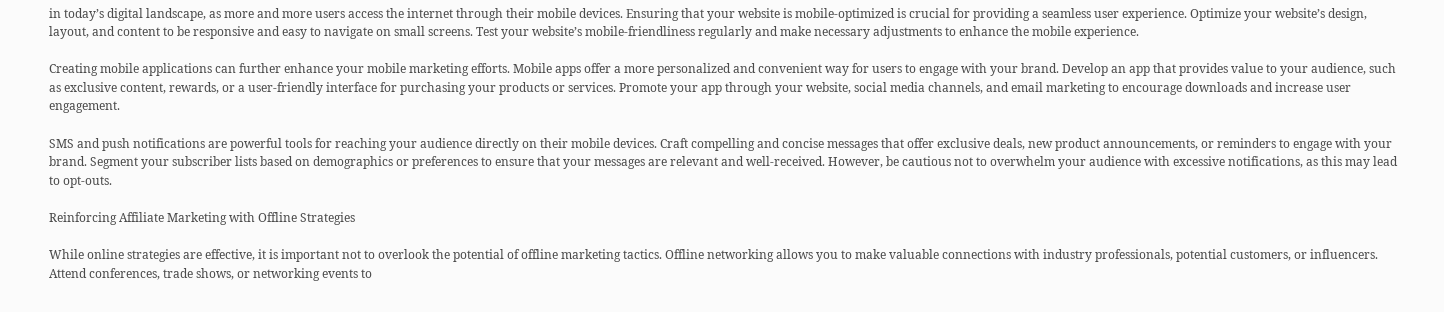in today’s digital landscape, as more and more users access the internet through their mobile devices. Ensuring that your website is mobile-optimized is crucial for providing a seamless user experience. Optimize your website’s design, layout, and content to be responsive and easy to navigate on small screens. Test your website’s mobile-friendliness regularly and make necessary adjustments to enhance the mobile experience.

Creating mobile applications can further enhance your mobile marketing efforts. Mobile apps offer a more personalized and convenient way for users to engage with your brand. Develop an app that provides value to your audience, such as exclusive content, rewards, or a user-friendly interface for purchasing your products or services. Promote your app through your website, social media channels, and email marketing to encourage downloads and increase user engagement.

SMS and push notifications are powerful tools for reaching your audience directly on their mobile devices. Craft compelling and concise messages that offer exclusive deals, new product announcements, or reminders to engage with your brand. Segment your subscriber lists based on demographics or preferences to ensure that your messages are relevant and well-received. However, be cautious not to overwhelm your audience with excessive notifications, as this may lead to opt-outs.

Reinforcing Affiliate Marketing with Offline Strategies

While online strategies are effective, it is important not to overlook the potential of offline marketing tactics. Offline networking allows you to make valuable connections with industry professionals, potential customers, or influencers. Attend conferences, trade shows, or networking events to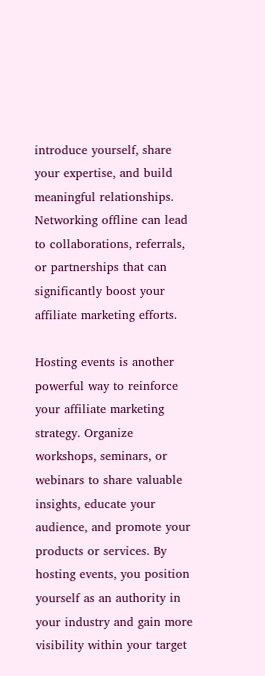introduce yourself, share your expertise, and build meaningful relationships. Networking offline can lead to collaborations, referrals, or partnerships that can significantly boost your affiliate marketing efforts.

Hosting events is another powerful way to reinforce your affiliate marketing strategy. Organize workshops, seminars, or webinars to share valuable insights, educate your audience, and promote your products or services. By hosting events, you position yourself as an authority in your industry and gain more visibility within your target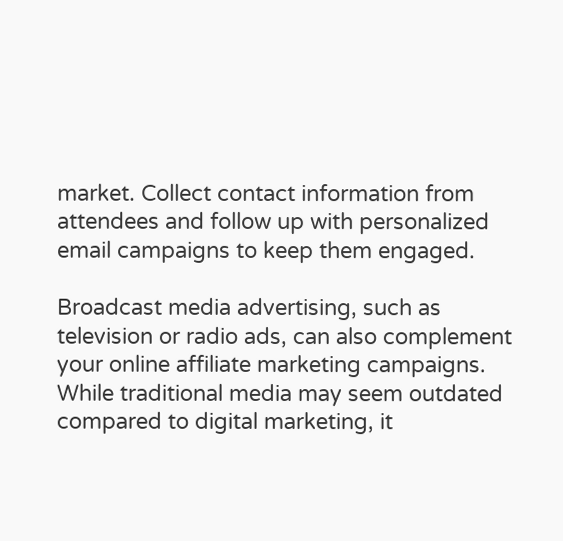market. Collect contact information from attendees and follow up with personalized email campaigns to keep them engaged.

Broadcast media advertising, such as television or radio ads, can also complement your online affiliate marketing campaigns. While traditional media may seem outdated compared to digital marketing, it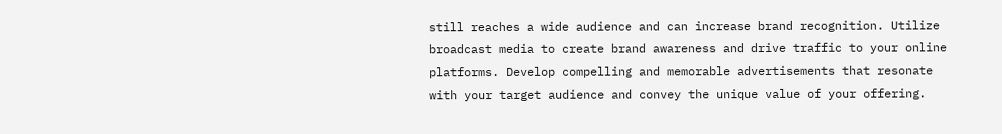still reaches a wide audience and can increase brand recognition. Utilize broadcast media to create brand awareness and drive traffic to your online platforms. Develop compelling and memorable advertisements that resonate with your target audience and convey the unique value of your offering.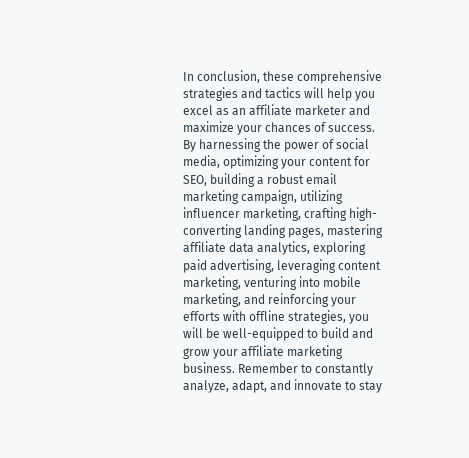In conclusion, these comprehensive strategies and tactics will help you excel as an affiliate marketer and maximize your chances of success. By harnessing the power of social media, optimizing your content for SEO, building a robust email marketing campaign, utilizing influencer marketing, crafting high-converting landing pages, mastering affiliate data analytics, exploring paid advertising, leveraging content marketing, venturing into mobile marketing, and reinforcing your efforts with offline strategies, you will be well-equipped to build and grow your affiliate marketing business. Remember to constantly analyze, adapt, and innovate to stay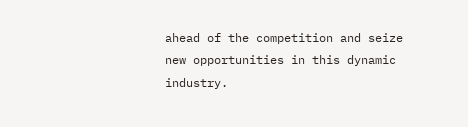ahead of the competition and seize new opportunities in this dynamic industry.